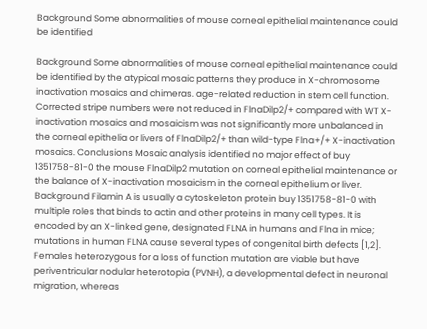Background Some abnormalities of mouse corneal epithelial maintenance could be identified

Background Some abnormalities of mouse corneal epithelial maintenance could be identified by the atypical mosaic patterns they produce in X-chromosome inactivation mosaics and chimeras. age-related reduction in stem cell function. Corrected stripe numbers were not reduced in FlnaDilp2/+ compared with WT X-inactivation mosaics and mosaicism was not significantly more unbalanced in the corneal epithelia or livers of FlnaDilp2/+ than wild-type Flna+/+ X-inactivation mosaics. Conclusions Mosaic analysis identified no major effect of buy 1351758-81-0 the mouse FlnaDilp2 mutation on corneal epithelial maintenance or the balance of X-inactivation mosaicism in the corneal epithelium or liver. Background Filamin A is usually a cytoskeleton protein buy 1351758-81-0 with multiple roles that binds to actin and other proteins in many cell types. It is encoded by an X-linked gene, designated FLNA in humans and Flna in mice; mutations in human FLNA cause several types of congenital birth defects [1,2]. Females heterozygous for a loss of function mutation are viable but have periventricular nodular heterotopia (PVNH), a developmental defect in neuronal migration, whereas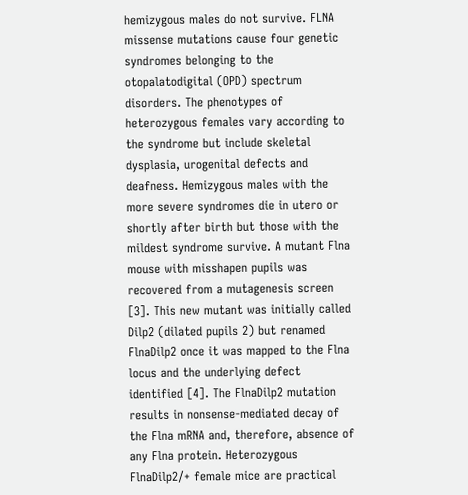hemizygous males do not survive. FLNA missense mutations cause four genetic syndromes belonging to the otopalatodigital (OPD) spectrum disorders. The phenotypes of heterozygous females vary according to the syndrome but include skeletal dysplasia, urogenital defects and deafness. Hemizygous males with the more severe syndromes die in utero or shortly after birth but those with the mildest syndrome survive. A mutant Flna mouse with misshapen pupils was recovered from a mutagenesis screen [3]. This new mutant was initially called Dilp2 (dilated pupils 2) but renamed FlnaDilp2 once it was mapped to the Flna locus and the underlying defect identified [4]. The FlnaDilp2 mutation results in nonsense-mediated decay of the Flna mRNA and, therefore, absence of any Flna protein. Heterozygous FlnaDilp2/+ female mice are practical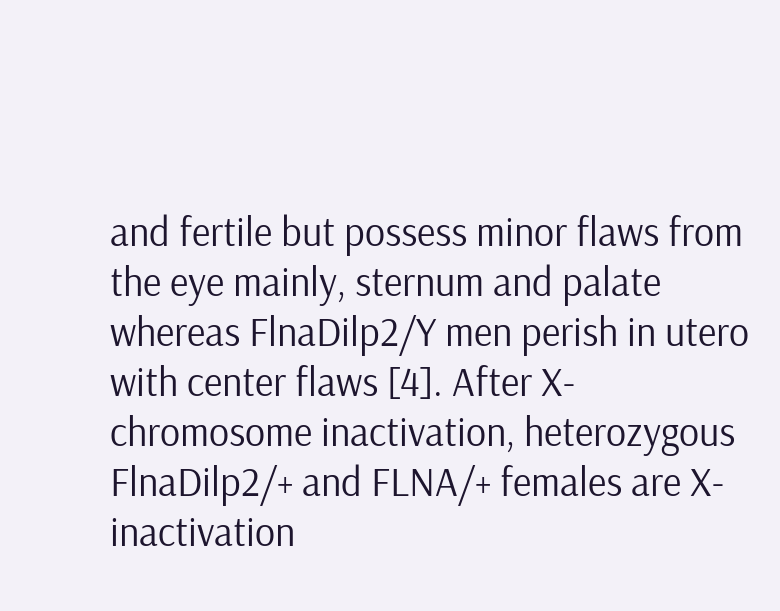and fertile but possess minor flaws from the eye mainly, sternum and palate whereas FlnaDilp2/Y men perish in utero with center flaws [4]. After X-chromosome inactivation, heterozygous FlnaDilp2/+ and FLNA/+ females are X-inactivation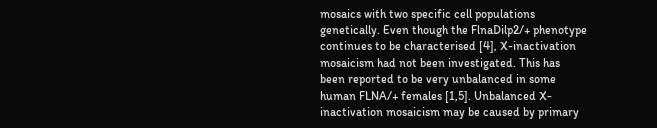mosaics with two specific cell populations genetically. Even though the FlnaDilp2/+ phenotype continues to be characterised [4], X-inactivation mosaicism had not been investigated. This has been reported to be very unbalanced in some human FLNA/+ females [1,5]. Unbalanced X-inactivation mosaicism may be caused by primary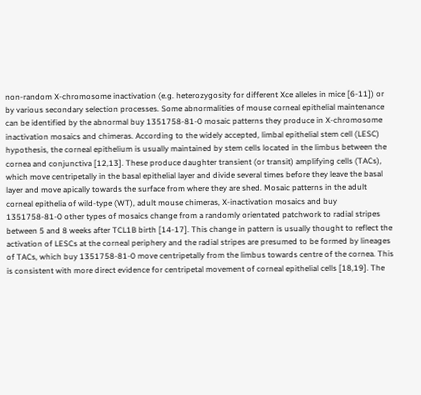non-random X-chromosome inactivation (e.g. heterozygosity for different Xce alleles in mice [6-11]) or by various secondary selection processes. Some abnormalities of mouse corneal epithelial maintenance can be identified by the abnormal buy 1351758-81-0 mosaic patterns they produce in X-chromosome inactivation mosaics and chimeras. According to the widely accepted, limbal epithelial stem cell (LESC) hypothesis, the corneal epithelium is usually maintained by stem cells located in the limbus between the cornea and conjunctiva [12,13]. These produce daughter transient (or transit) amplifying cells (TACs), which move centripetally in the basal epithelial layer and divide several times before they leave the basal layer and move apically towards the surface from where they are shed. Mosaic patterns in the adult corneal epithelia of wild-type (WT), adult mouse chimeras, X-inactivation mosaics and buy 1351758-81-0 other types of mosaics change from a randomly orientated patchwork to radial stripes between 5 and 8 weeks after TCL1B birth [14-17]. This change in pattern is usually thought to reflect the activation of LESCs at the corneal periphery and the radial stripes are presumed to be formed by lineages of TACs, which buy 1351758-81-0 move centripetally from the limbus towards centre of the cornea. This is consistent with more direct evidence for centripetal movement of corneal epithelial cells [18,19]. The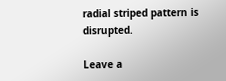radial striped pattern is disrupted.

Leave a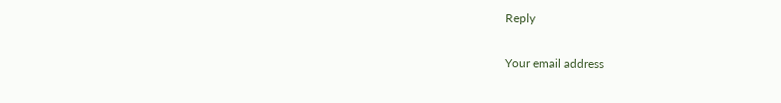Reply

Your email address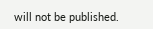will not be published.